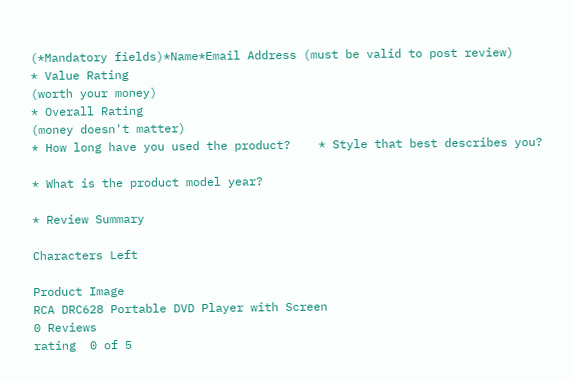(*Mandatory fields)*Name*Email Address (must be valid to post review)
* Value Rating
(worth your money)
* Overall Rating
(money doesn't matter)
* How long have you used the product?    * Style that best describes you?

* What is the product model year?

* Review Summary

Characters Left

Product Image
RCA DRC628 Portable DVD Player with Screen
0 Reviews
rating  0 of 5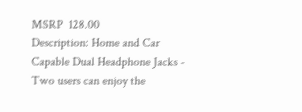MSRP  128.00
Description: Home and Car Capable Dual Headphone Jacks - Two users can enjoy the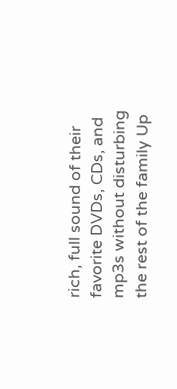rich, full sound of their favorite DVDs, CDs, and mp3s without disturbing the rest of the family Up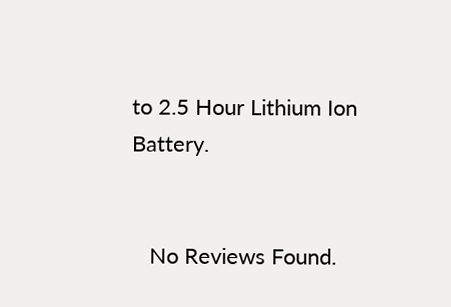to 2.5 Hour Lithium Ion Battery.


   No Reviews Found.